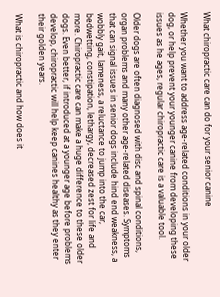What chiropractic care can do for your senior canine

Whether you want to address age-related conditions in your older dog, or help prevent your younger canine from developing these issues as he ages, regular chiropractic care is a valuable tool.

Older dogs are often diagnosed with disc and spinal conditions, organ problems and many other age-related diseases. Symptoms that can signal issues in senior dogs include hind end weakness, a wobbly gait, lameness, a reluctance to jump into the car, bedwetting, constipation, lethargy, decreased zest for life and more. Chiropractic care can make a huge difference to these older dogs. Even better, if introduced at a younger age before problems develop, chiropractic will help keep canines healthy as they enter their golden years.

What is chiropractic and how does it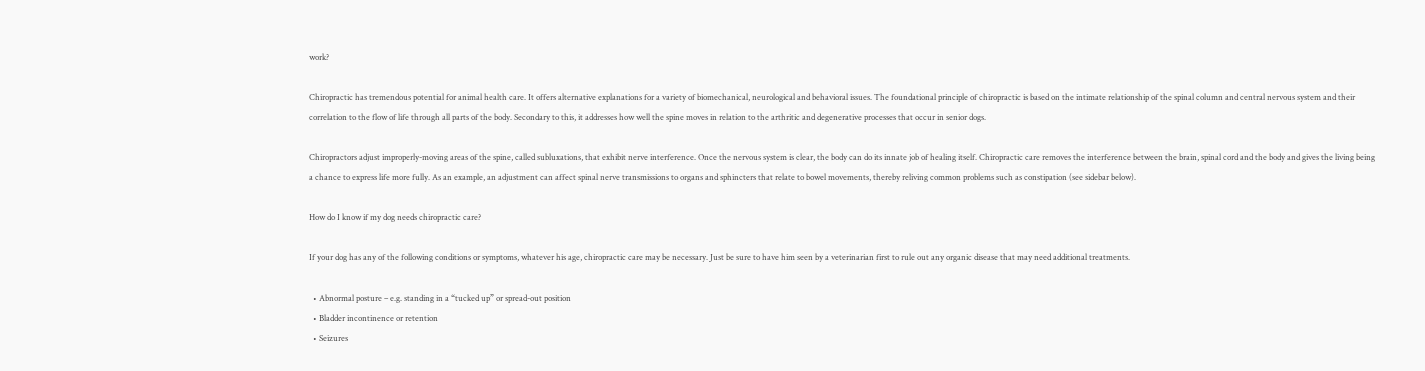work?

Chiropractic has tremendous potential for animal health care. It offers alternative explanations for a variety of biomechanical, neurological and behavioral issues. The foundational principle of chiropractic is based on the intimate relationship of the spinal column and central nervous system and their correlation to the flow of life through all parts of the body. Secondary to this, it addresses how well the spine moves in relation to the arthritic and degenerative processes that occur in senior dogs.

Chiropractors adjust improperly-moving areas of the spine, called subluxations, that exhibit nerve interference. Once the nervous system is clear, the body can do its innate job of healing itself. Chiropractic care removes the interference between the brain, spinal cord and the body and gives the living being a chance to express life more fully. As an example, an adjustment can affect spinal nerve transmissions to organs and sphincters that relate to bowel movements, thereby reliving common problems such as constipation (see sidebar below).

How do I know if my dog needs chiropractic care?

If your dog has any of the following conditions or symptoms, whatever his age, chiropractic care may be necessary. Just be sure to have him seen by a veterinarian first to rule out any organic disease that may need additional treatments.

  • Abnormal posture – e.g. standing in a “tucked up” or spread-out position
  • Bladder incontinence or retention
  • Seizures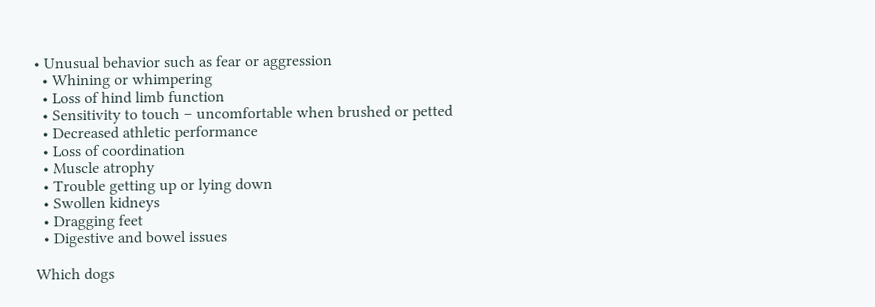• Unusual behavior such as fear or aggression
  • Whining or whimpering
  • Loss of hind limb function
  • Sensitivity to touch – uncomfortable when brushed or petted
  • Decreased athletic performance
  • Loss of coordination
  • Muscle atrophy
  • Trouble getting up or lying down
  • Swollen kidneys
  • Dragging feet
  • Digestive and bowel issues

Which dogs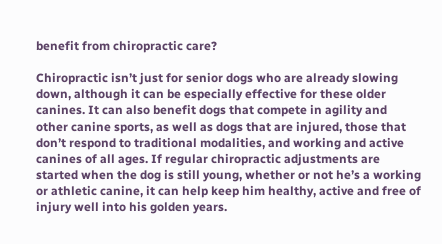benefit from chiropractic care?

Chiropractic isn’t just for senior dogs who are already slowing down, although it can be especially effective for these older canines. It can also benefit dogs that compete in agility and other canine sports, as well as dogs that are injured, those that don’t respond to traditional modalities, and working and active canines of all ages. If regular chiropractic adjustments are started when the dog is still young, whether or not he’s a working or athletic canine, it can help keep him healthy, active and free of injury well into his golden years.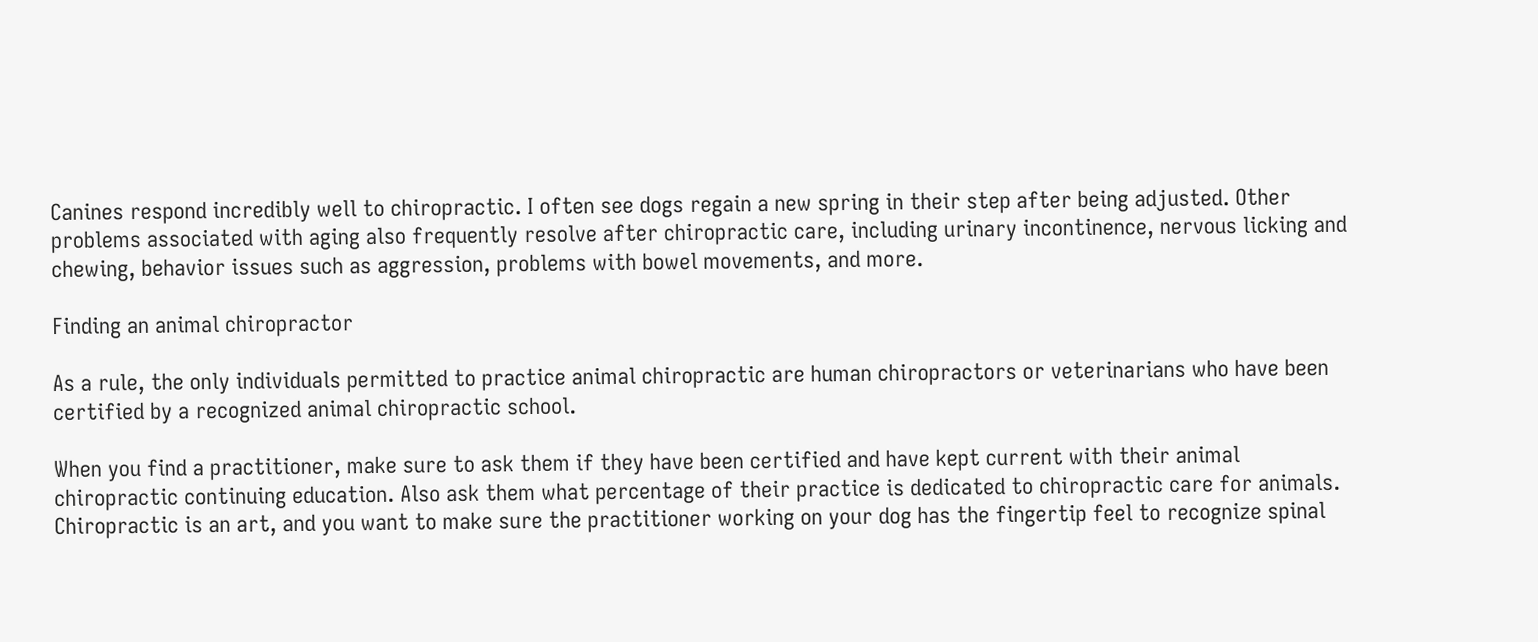Canines respond incredibly well to chiropractic. I often see dogs regain a new spring in their step after being adjusted. Other problems associated with aging also frequently resolve after chiropractic care, including urinary incontinence, nervous licking and chewing, behavior issues such as aggression, problems with bowel movements, and more.

Finding an animal chiropractor

As a rule, the only individuals permitted to practice animal chiropractic are human chiropractors or veterinarians who have been certified by a recognized animal chiropractic school.

When you find a practitioner, make sure to ask them if they have been certified and have kept current with their animal chiropractic continuing education. Also ask them what percentage of their practice is dedicated to chiropractic care for animals. Chiropractic is an art, and you want to make sure the practitioner working on your dog has the fingertip feel to recognize spinal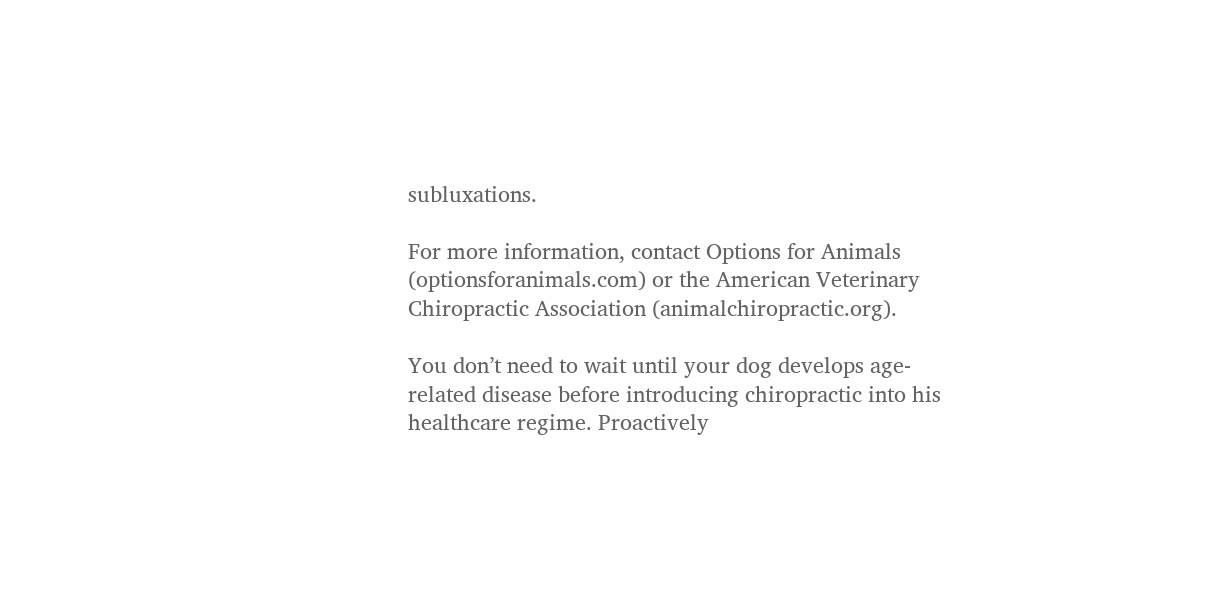subluxations.

For more information, contact Options for Animals (optionsforanimals.com) or the American Veterinary Chiropractic Association (animalchiropractic.org).

You don’t need to wait until your dog develops age-related disease before introducing chiropractic into his healthcare regime. Proactively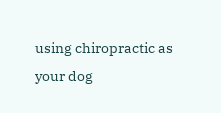using chiropractic as your dog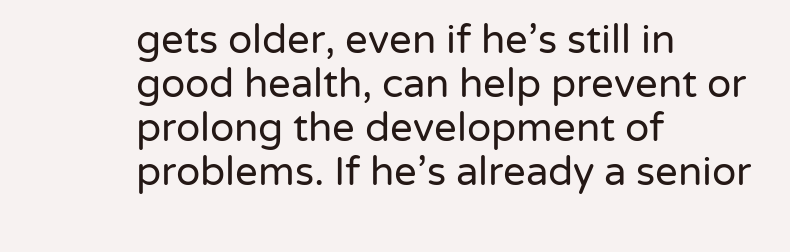gets older, even if he’s still in good health, can help prevent or prolong the development of problems. If he’s already a senior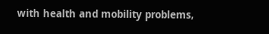with health and mobility problems,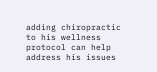adding chiropractic to his wellness protocol can help address his issues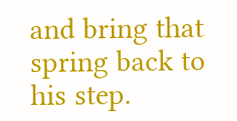and bring that spring back to his step.